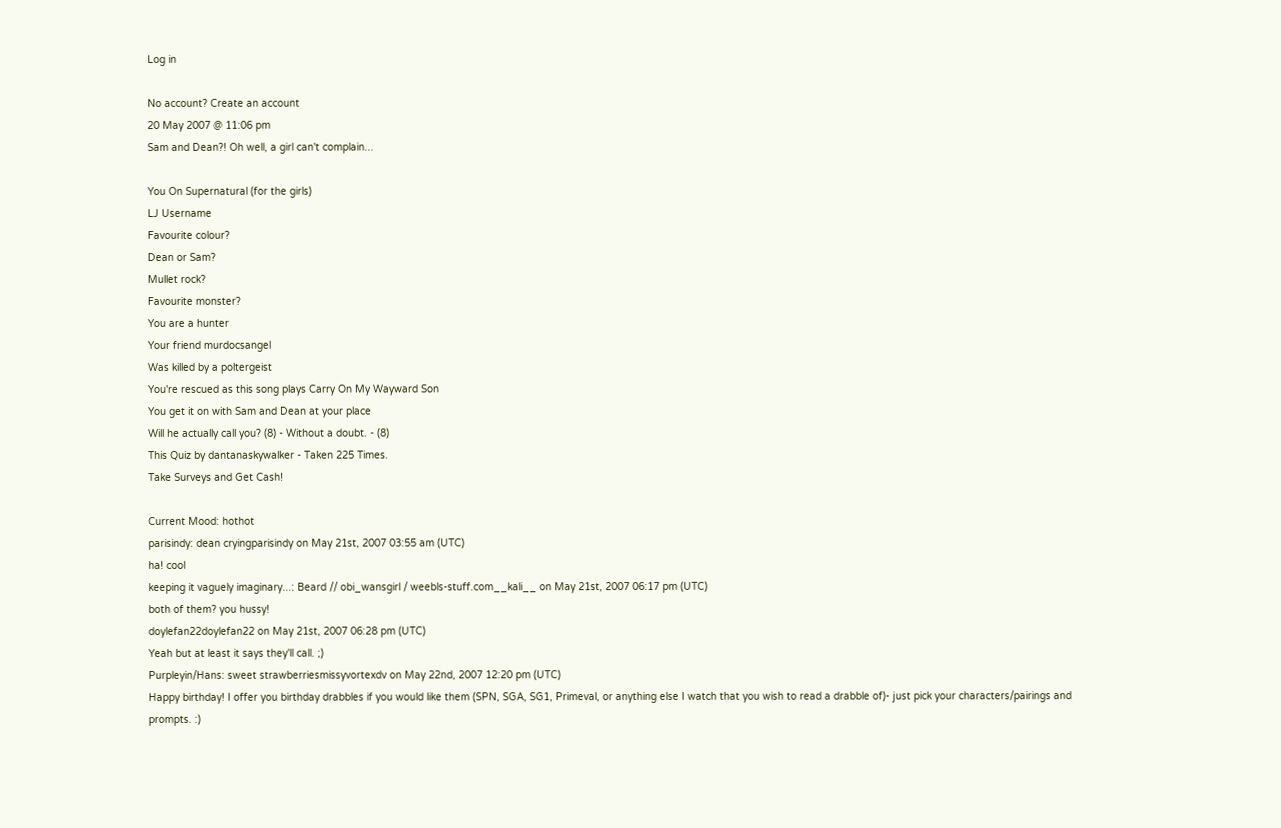Log in

No account? Create an account
20 May 2007 @ 11:06 pm
Sam and Dean?! Oh well, a girl can't complain...

You On Supernatural (for the girls)
LJ Username
Favourite colour?
Dean or Sam?
Mullet rock?
Favourite monster?
You are a hunter
Your friend murdocsangel
Was killed by a poltergeist
You're rescued as this song plays Carry On My Wayward Son
You get it on with Sam and Dean at your place
Will he actually call you? (8) - Without a doubt. - (8)
This Quiz by dantanaskywalker - Taken 225 Times.
Take Surveys and Get Cash!

Current Mood: hothot
parisindy: dean cryingparisindy on May 21st, 2007 03:55 am (UTC)
ha! cool
keeping it vaguely imaginary...: Beard // obi_wansgirl / weebls-stuff.com__kali__ on May 21st, 2007 06:17 pm (UTC)
both of them? you hussy!
doylefan22doylefan22 on May 21st, 2007 06:28 pm (UTC)
Yeah but at least it says they'll call. ;)
Purpleyin/Hans: sweet strawberriesmissyvortexdv on May 22nd, 2007 12:20 pm (UTC)
Happy birthday! I offer you birthday drabbles if you would like them (SPN, SGA, SG1, Primeval, or anything else I watch that you wish to read a drabble of)- just pick your characters/pairings and prompts. :)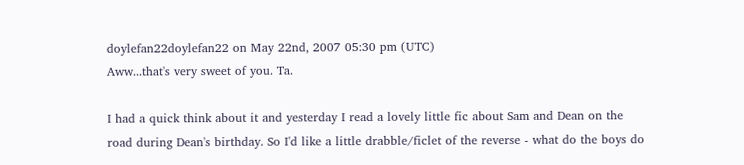doylefan22doylefan22 on May 22nd, 2007 05:30 pm (UTC)
Aww...that's very sweet of you. Ta.

I had a quick think about it and yesterday I read a lovely little fic about Sam and Dean on the road during Dean's birthday. So I'd like a little drabble/ficlet of the reverse - what do the boys do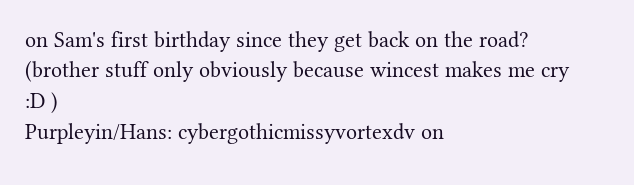on Sam's first birthday since they get back on the road? (brother stuff only obviously because wincest makes me cry :D )
Purpleyin/Hans: cybergothicmissyvortexdv on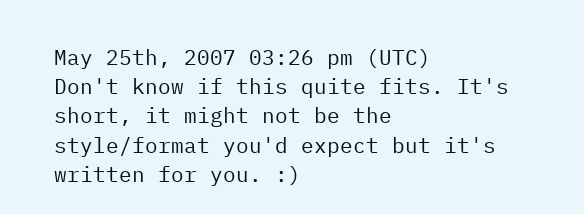May 25th, 2007 03:26 pm (UTC)
Don't know if this quite fits. It's short, it might not be the style/format you'd expect but it's written for you. :)